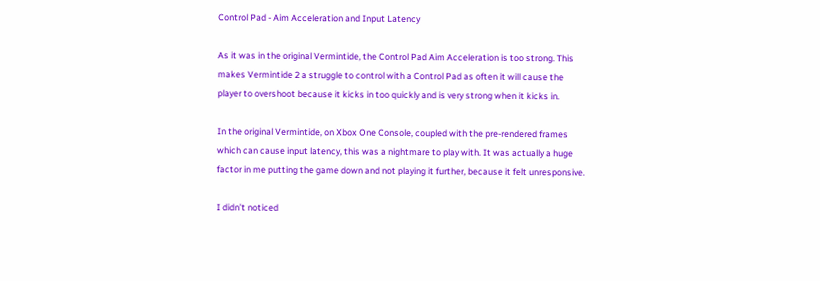Control Pad - Aim Acceleration and Input Latency

As it was in the original Vermintide, the Control Pad Aim Acceleration is too strong. This makes Vermintide 2 a struggle to control with a Control Pad as often it will cause the player to overshoot because it kicks in too quickly and is very strong when it kicks in.

In the original Vermintide, on Xbox One Console, coupled with the pre-rendered frames which can cause input latency, this was a nightmare to play with. It was actually a huge factor in me putting the game down and not playing it further, because it felt unresponsive.

I didn’t noticed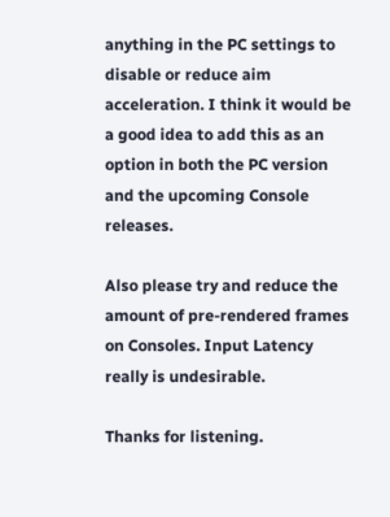anything in the PC settings to disable or reduce aim acceleration. I think it would be a good idea to add this as an option in both the PC version and the upcoming Console releases.

Also please try and reduce the amount of pre-rendered frames on Consoles. Input Latency really is undesirable.

Thanks for listening.